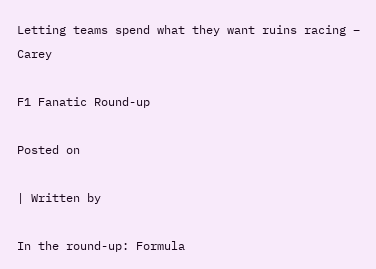Letting teams spend what they want ruins racing – Carey

F1 Fanatic Round-up

Posted on

| Written by

In the round-up: Formula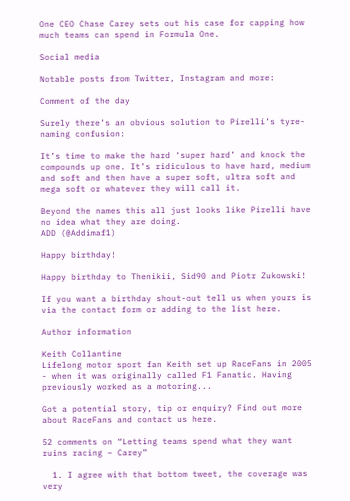One CEO Chase Carey sets out his case for capping how much teams can spend in Formula One.

Social media

Notable posts from Twitter, Instagram and more:

Comment of the day

Surely there’s an obvious solution to Pirelli’s tyre-naming confusion:

It’s time to make the hard ‘super hard’ and knock the compounds up one. It’s ridiculous to have hard, medium and soft and then have a super soft, ultra soft and mega soft or whatever they will call it.

Beyond the names this all just looks like Pirelli have no idea what they are doing.
ADD (@Addimaf1)

Happy birthday!

Happy birthday to Thenikii, Sid90 and Piotr Zukowski!

If you want a birthday shout-out tell us when yours is via the contact form or adding to the list here.

Author information

Keith Collantine
Lifelong motor sport fan Keith set up RaceFans in 2005 - when it was originally called F1 Fanatic. Having previously worked as a motoring...

Got a potential story, tip or enquiry? Find out more about RaceFans and contact us here.

52 comments on “Letting teams spend what they want ruins racing – Carey”

  1. I agree with that bottom tweet, the coverage was very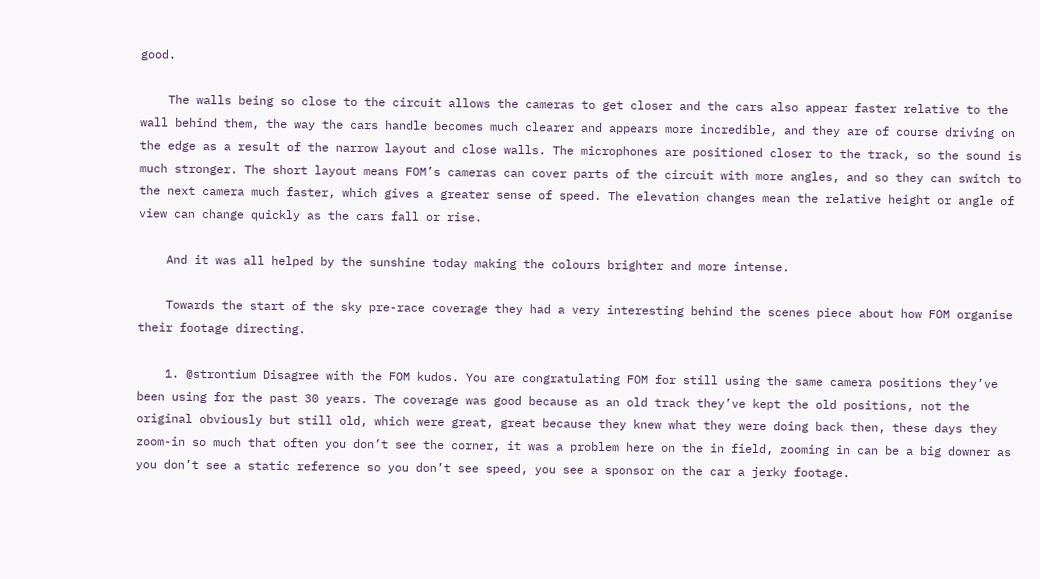good.

    The walls being so close to the circuit allows the cameras to get closer and the cars also appear faster relative to the wall behind them, the way the cars handle becomes much clearer and appears more incredible, and they are of course driving on the edge as a result of the narrow layout and close walls. The microphones are positioned closer to the track, so the sound is much stronger. The short layout means FOM’s cameras can cover parts of the circuit with more angles, and so they can switch to the next camera much faster, which gives a greater sense of speed. The elevation changes mean the relative height or angle of view can change quickly as the cars fall or rise.

    And it was all helped by the sunshine today making the colours brighter and more intense.

    Towards the start of the sky pre-race coverage they had a very interesting behind the scenes piece about how FOM organise their footage directing.

    1. @strontium Disagree with the FOM kudos. You are congratulating FOM for still using the same camera positions they’ve been using for the past 30 years. The coverage was good because as an old track they’ve kept the old positions, not the original obviously but still old, which were great, great because they knew what they were doing back then, these days they zoom-in so much that often you don’t see the corner, it was a problem here on the in field, zooming in can be a big downer as you don’t see a static reference so you don’t see speed, you see a sponsor on the car a jerky footage.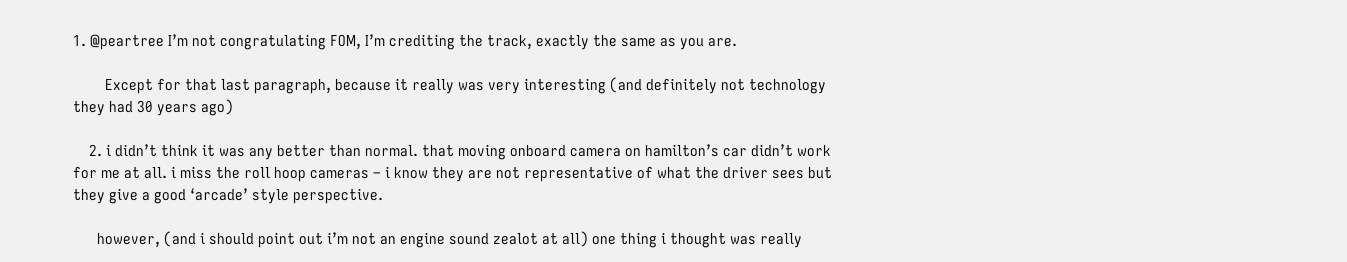1. @peartree I’m not congratulating FOM, I’m crediting the track, exactly the same as you are.

        Except for that last paragraph, because it really was very interesting (and definitely not technology they had 30 years ago)

    2. i didn’t think it was any better than normal. that moving onboard camera on hamilton’s car didn’t work for me at all. i miss the roll hoop cameras – i know they are not representative of what the driver sees but they give a good ‘arcade’ style perspective.

      however, (and i should point out i’m not an engine sound zealot at all) one thing i thought was really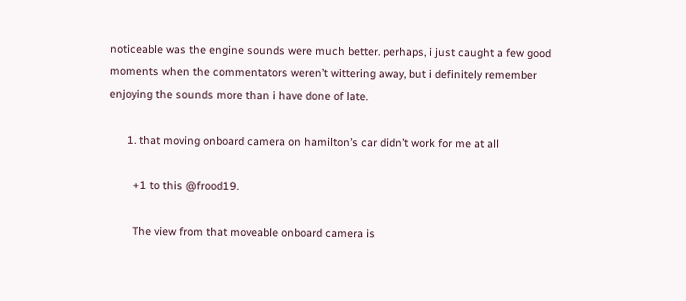noticeable was the engine sounds were much better. perhaps, i just caught a few good moments when the commentators weren’t wittering away, but i definitely remember enjoying the sounds more than i have done of late.

      1. that moving onboard camera on hamilton’s car didn’t work for me at all

        +1 to this @frood19.

        The view from that moveable onboard camera is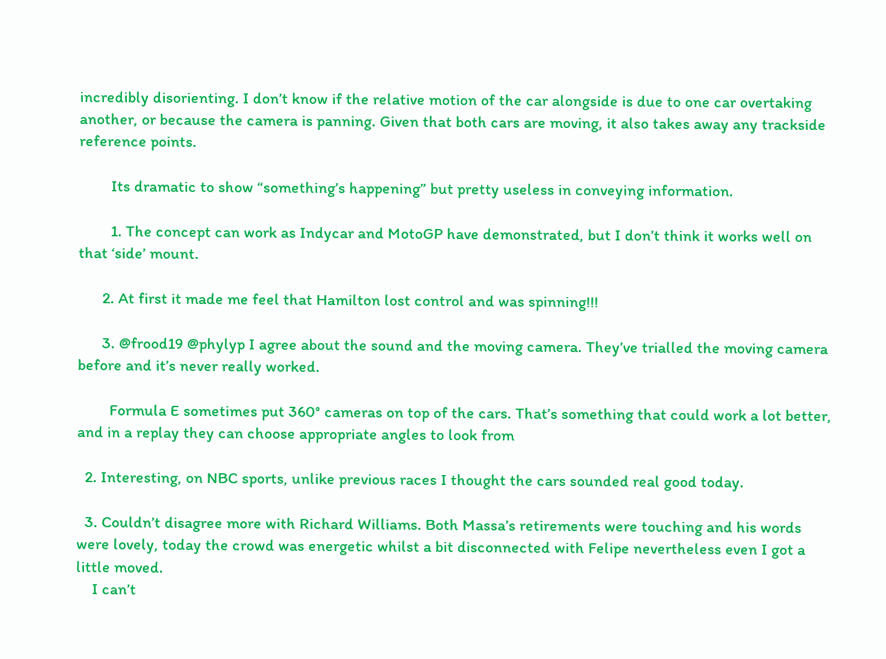incredibly disorienting. I don’t know if the relative motion of the car alongside is due to one car overtaking another, or because the camera is panning. Given that both cars are moving, it also takes away any trackside reference points.

        Its dramatic to show “something’s happening” but pretty useless in conveying information.

        1. The concept can work as Indycar and MotoGP have demonstrated, but I don’t think it works well on that ‘side’ mount.

      2. At first it made me feel that Hamilton lost control and was spinning!!!

      3. @frood19 @phylyp I agree about the sound and the moving camera. They’ve trialled the moving camera before and it’s never really worked.

        Formula E sometimes put 360° cameras on top of the cars. That’s something that could work a lot better, and in a replay they can choose appropriate angles to look from

  2. Interesting, on NBC sports, unlike previous races I thought the cars sounded real good today.

  3. Couldn’t disagree more with Richard Williams. Both Massa’s retirements were touching and his words were lovely, today the crowd was energetic whilst a bit disconnected with Felipe nevertheless even I got a little moved.
    I can’t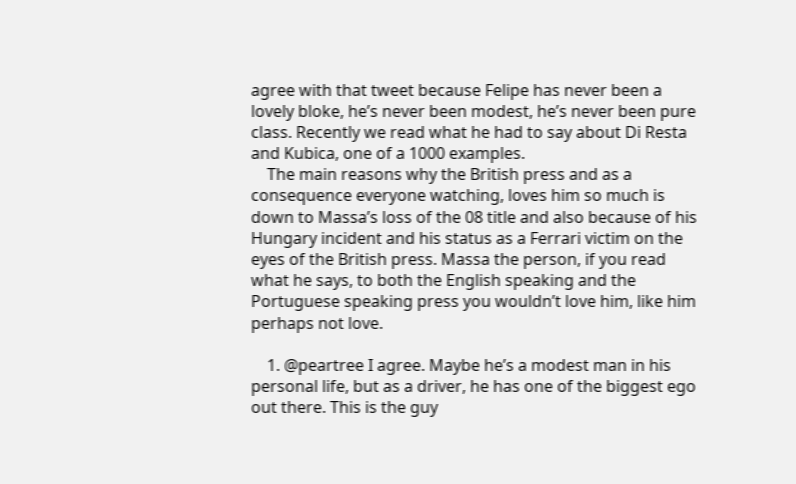agree with that tweet because Felipe has never been a lovely bloke, he’s never been modest, he’s never been pure class. Recently we read what he had to say about Di Resta and Kubica, one of a 1000 examples.
    The main reasons why the British press and as a consequence everyone watching, loves him so much is down to Massa’s loss of the 08 title and also because of his Hungary incident and his status as a Ferrari victim on the eyes of the British press. Massa the person, if you read what he says, to both the English speaking and the Portuguese speaking press you wouldn’t love him, like him perhaps not love.

    1. @peartree I agree. Maybe he’s a modest man in his personal life, but as a driver, he has one of the biggest ego out there. This is the guy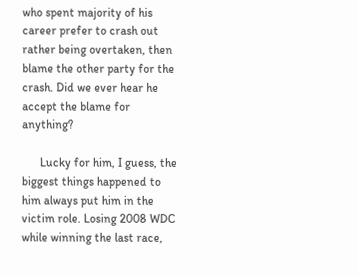who spent majority of his career prefer to crash out rather being overtaken, then blame the other party for the crash. Did we ever hear he accept the blame for anything?

      Lucky for him, I guess, the biggest things happened to him always put him in the victim role. Losing 2008 WDC while winning the last race,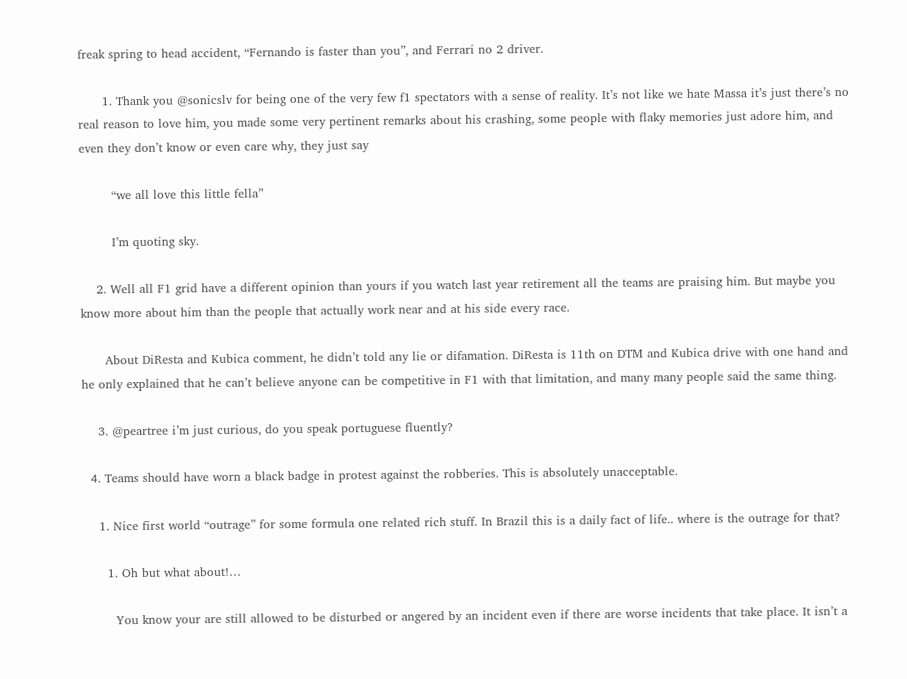freak spring to head accident, “Fernando is faster than you”, and Ferrari no 2 driver.

      1. Thank you @sonicslv for being one of the very few f1 spectators with a sense of reality. It’s not like we hate Massa it’s just there’s no real reason to love him, you made some very pertinent remarks about his crashing, some people with flaky memories just adore him, and even they don’t know or even care why, they just say

        “we all love this little fella”

        I’m quoting sky.

    2. Well all F1 grid have a different opinion than yours if you watch last year retirement all the teams are praising him. But maybe you know more about him than the people that actually work near and at his side every race.

      About DiResta and Kubica comment, he didn’t told any lie or difamation. DiResta is 11th on DTM and Kubica drive with one hand and he only explained that he can’t believe anyone can be competitive in F1 with that limitation, and many many people said the same thing.

    3. @peartree i’m just curious, do you speak portuguese fluently?

  4. Teams should have worn a black badge in protest against the robberies. This is absolutely unacceptable.

    1. Nice first world “outrage” for some formula one related rich stuff. In Brazil this is a daily fact of life.. where is the outrage for that?

      1. Oh but what about!…

        You know your are still allowed to be disturbed or angered by an incident even if there are worse incidents that take place. It isn’t a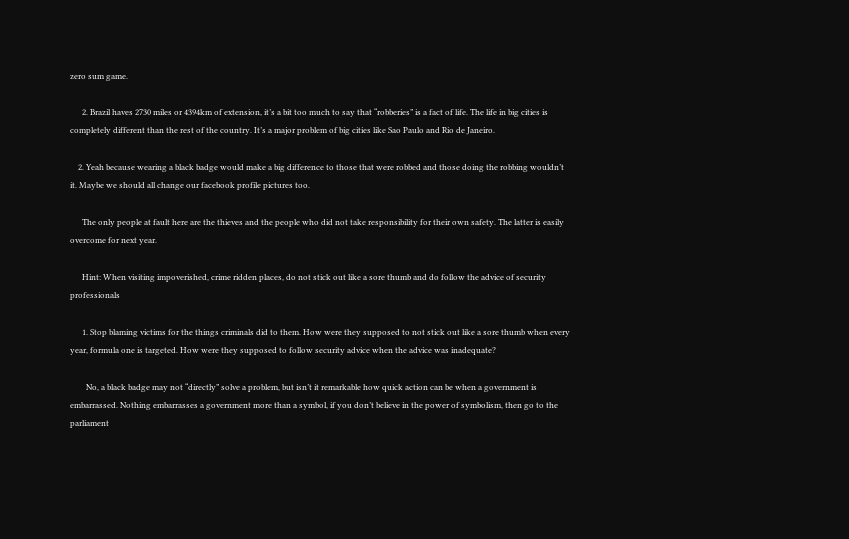zero sum game.

      2. Brazil haves 2730 miles or 4394km of extension, it’s a bit too much to say that “robberies” is a fact of life. The life in big cities is completely different than the rest of the country. It’s a major problem of big cities like Sao Paulo and Rio de Janeiro.

    2. Yeah because wearing a black badge would make a big difference to those that were robbed and those doing the robbing wouldn’t it. Maybe we should all change our facebook profile pictures too.

      The only people at fault here are the thieves and the people who did not take responsibility for their own safety. The latter is easily overcome for next year.

      Hint: When visiting impoverished, crime ridden places, do not stick out like a sore thumb and do follow the advice of security professionals

      1. Stop blaming victims for the things criminals did to them. How were they supposed to not stick out like a sore thumb when every year, formula one is targeted. How were they supposed to follow security advice when the advice was inadequate?

        No, a black badge may not “directly” solve a problem, but isn’t it remarkable how quick action can be when a government is embarrassed. Nothing embarrasses a government more than a symbol, if you don’t believe in the power of symbolism, then go to the parliament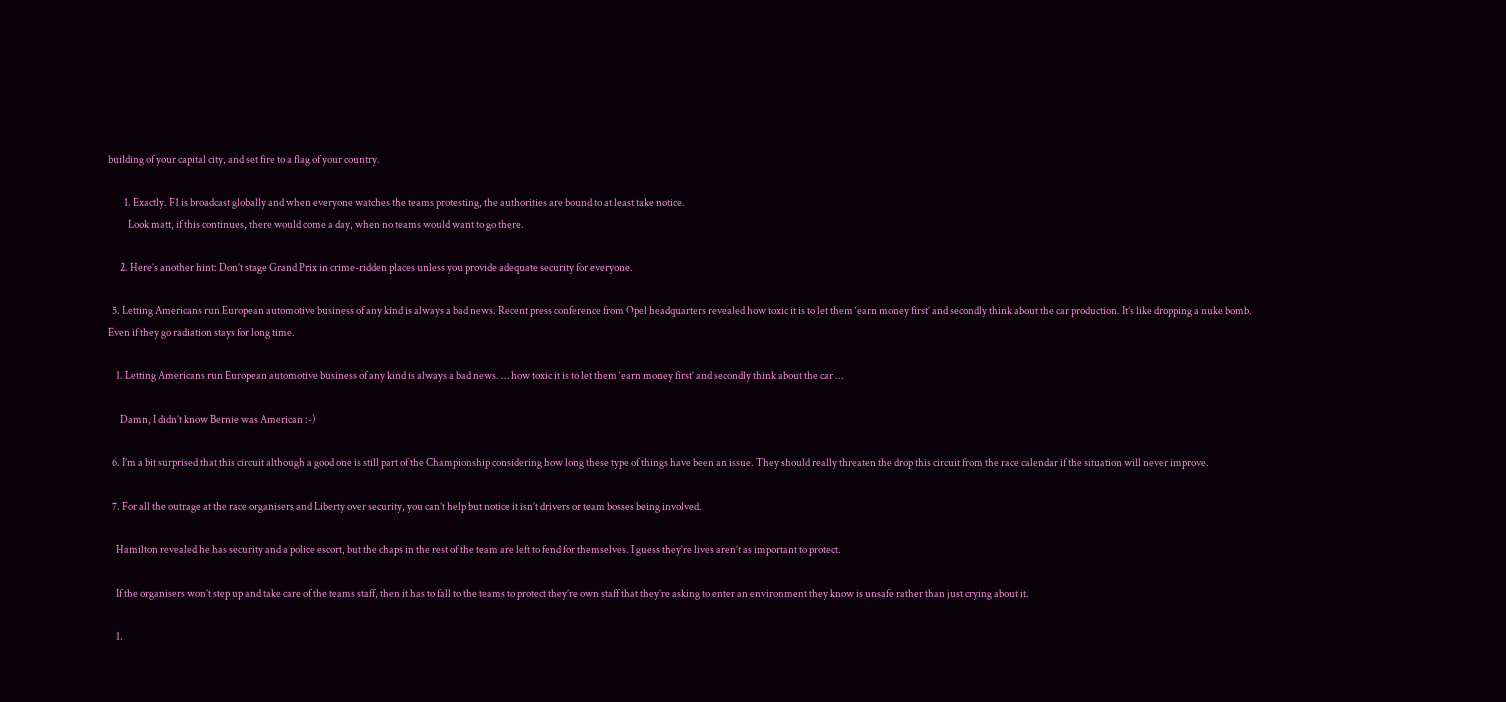building of your capital city, and set fire to a flag of your country.

        1. Exactly. F1 is broadcast globally and when everyone watches the teams protesting, the authorities are bound to at least take notice.
          Look matt, if this continues, there would come a day, when no teams would want to go there.

      2. Here’s another hint: Don’t stage Grand Prix in crime-ridden places unless you provide adequate security for everyone.

  5. Letting Americans run European automotive business of any kind is always a bad news. Recent press conference from Opel headquarters revealed how toxic it is to let them ‘earn money first’ and secondly think about the car production. It’s like dropping a nuke bomb. Even if they go radiation stays for long time.

    1. Letting Americans run European automotive business of any kind is always a bad news. … how toxic it is to let them ‘earn money first’ and secondly think about the car …

      Damn, I didn’t know Bernie was American :-)

  6. I’m a bit surprised that this circuit although a good one is still part of the Championship considering how long these type of things have been an issue. They should really threaten the drop this circuit from the race calendar if the situation will never improve.

  7. For all the outrage at the race organisers and Liberty over security, you can’t help but notice it isn’t drivers or team bosses being involved.

    Hamilton revealed he has security and a police escort, but the chaps in the rest of the team are left to fend for themselves. I guess they’re lives aren’t as important to protect.

    If the organisers won’t step up and take care of the teams staff, then it has to fall to the teams to protect they’re own staff that they’re asking to enter an environment they know is unsafe rather than just crying about it.

    1.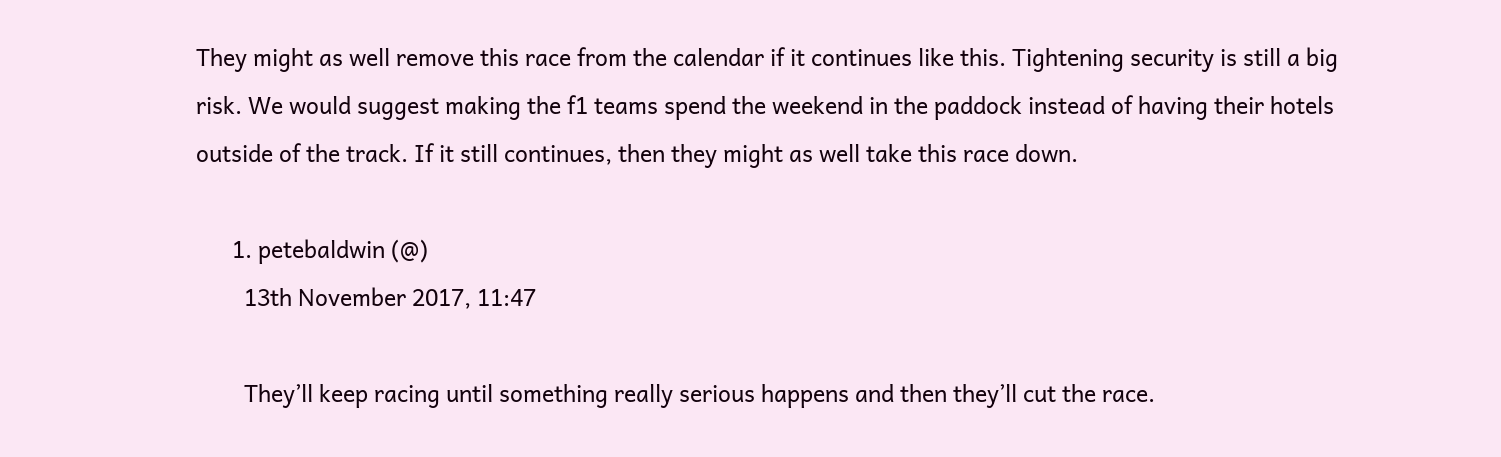They might as well remove this race from the calendar if it continues like this. Tightening security is still a big risk. We would suggest making the f1 teams spend the weekend in the paddock instead of having their hotels outside of the track. If it still continues, then they might as well take this race down.

      1. petebaldwin (@)
        13th November 2017, 11:47

        They’ll keep racing until something really serious happens and then they’ll cut the race.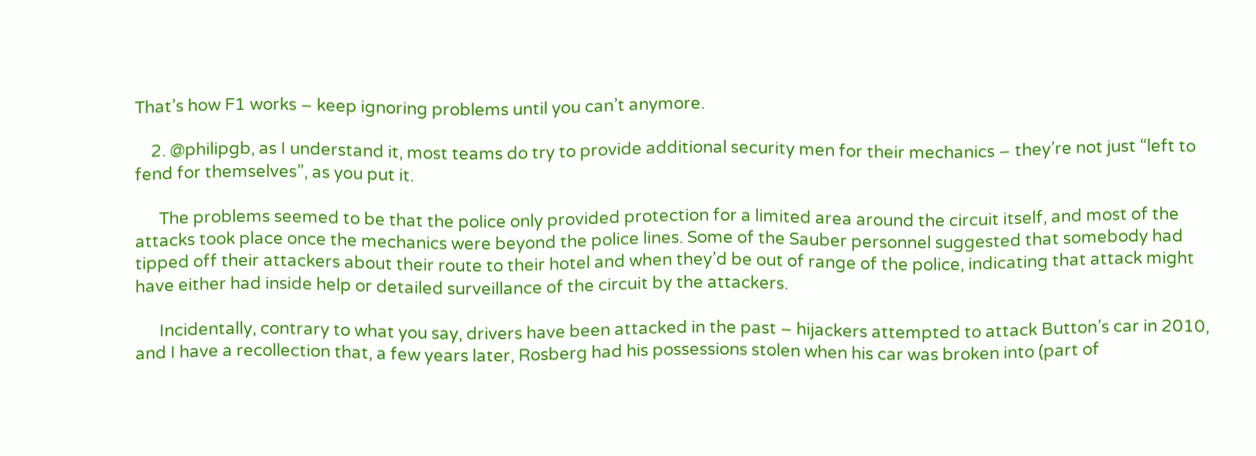That’s how F1 works – keep ignoring problems until you can’t anymore.

    2. @philipgb, as I understand it, most teams do try to provide additional security men for their mechanics – they’re not just “left to fend for themselves”, as you put it.

      The problems seemed to be that the police only provided protection for a limited area around the circuit itself, and most of the attacks took place once the mechanics were beyond the police lines. Some of the Sauber personnel suggested that somebody had tipped off their attackers about their route to their hotel and when they’d be out of range of the police, indicating that attack might have either had inside help or detailed surveillance of the circuit by the attackers.

      Incidentally, contrary to what you say, drivers have been attacked in the past – hijackers attempted to attack Button’s car in 2010, and I have a recollection that, a few years later, Rosberg had his possessions stolen when his car was broken into (part of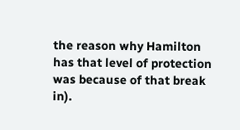the reason why Hamilton has that level of protection was because of that break in).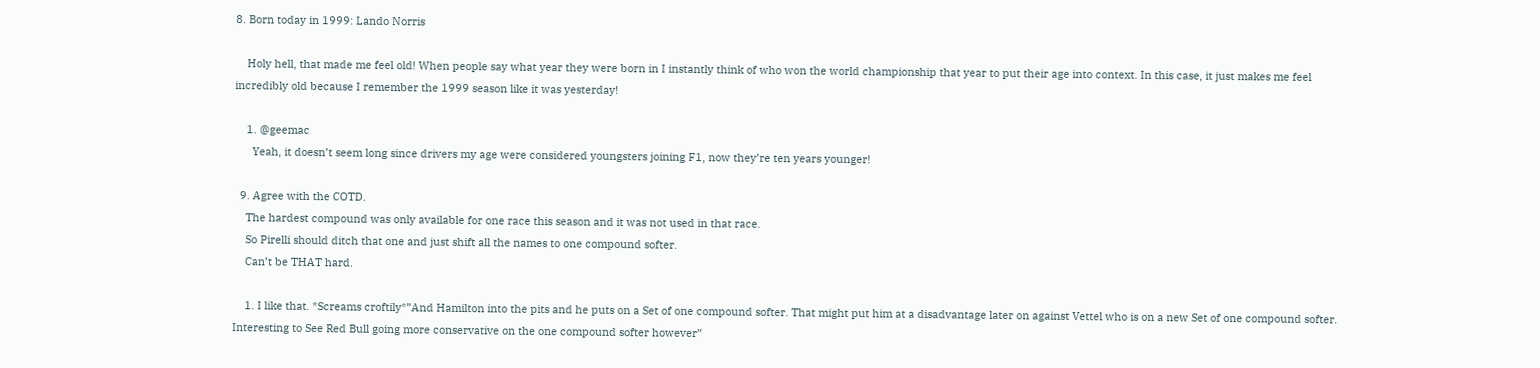8. Born today in 1999: Lando Norris

    Holy hell, that made me feel old! When people say what year they were born in I instantly think of who won the world championship that year to put their age into context. In this case, it just makes me feel incredibly old because I remember the 1999 season like it was yesterday!

    1. @geemac
      Yeah, it doesn’t seem long since drivers my age were considered youngsters joining F1, now they’re ten years younger!

  9. Agree with the COTD.
    The hardest compound was only available for one race this season and it was not used in that race.
    So Pirelli should ditch that one and just shift all the names to one compound softer.
    Can’t be THAT hard.

    1. I like that. *Screams croftily*”And Hamilton into the pits and he puts on a Set of one compound softer. That might put him at a disadvantage later on against Vettel who is on a new Set of one compound softer. Interesting to See Red Bull going more conservative on the one compound softer however”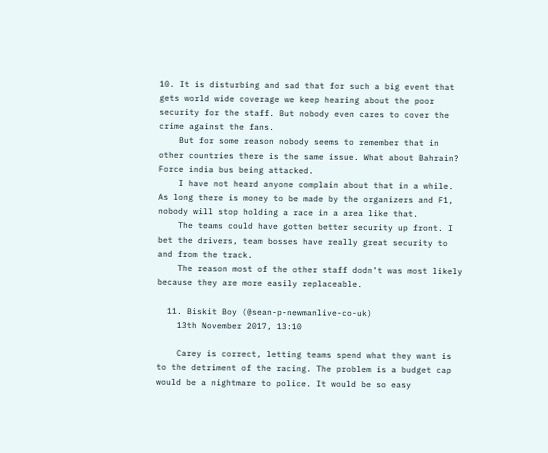10. It is disturbing and sad that for such a big event that gets world wide coverage we keep hearing about the poor security for the staff. But nobody even cares to cover the crime against the fans.
    But for some reason nobody seems to remember that in other countries there is the same issue. What about Bahrain? Force india bus being attacked.
    I have not heard anyone complain about that in a while. As long there is money to be made by the organizers and F1, nobody will stop holding a race in a area like that.
    The teams could have gotten better security up front. I bet the drivers, team bosses have really great security to and from the track.
    The reason most of the other staff dodn’t was most likely because they are more easily replaceable.

  11. Biskit Boy (@sean-p-newmanlive-co-uk)
    13th November 2017, 13:10

    Carey is correct, letting teams spend what they want is to the detriment of the racing. The problem is a budget cap would be a nightmare to police. It would be so easy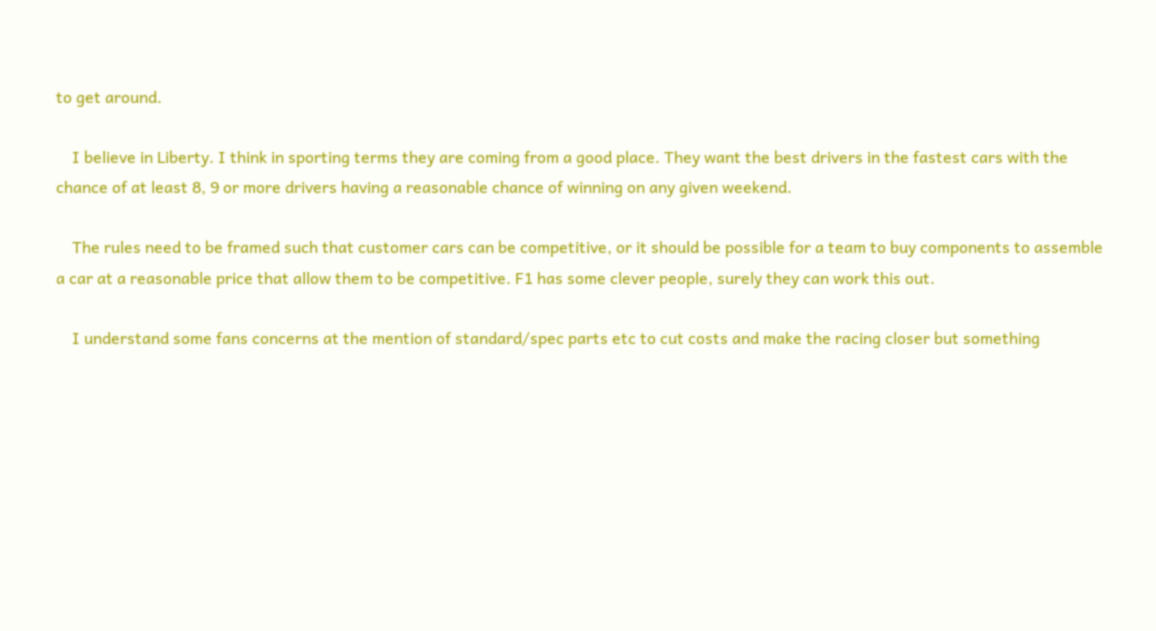to get around.

    I believe in Liberty. I think in sporting terms they are coming from a good place. They want the best drivers in the fastest cars with the chance of at least 8, 9 or more drivers having a reasonable chance of winning on any given weekend.

    The rules need to be framed such that customer cars can be competitive, or it should be possible for a team to buy components to assemble a car at a reasonable price that allow them to be competitive. F1 has some clever people, surely they can work this out.

    I understand some fans concerns at the mention of standard/spec parts etc to cut costs and make the racing closer but something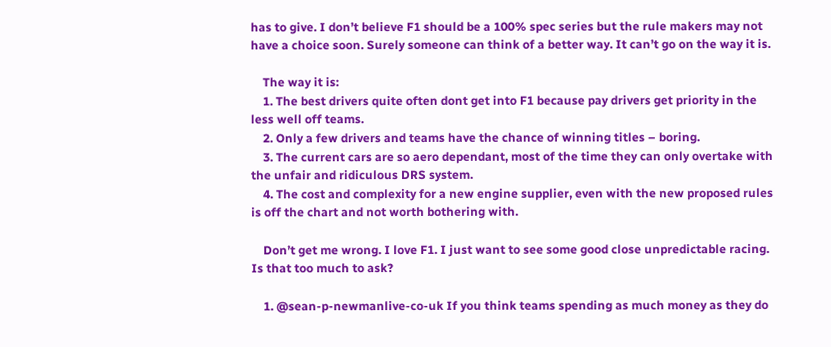has to give. I don’t believe F1 should be a 100% spec series but the rule makers may not have a choice soon. Surely someone can think of a better way. It can’t go on the way it is.

    The way it is:
    1. The best drivers quite often dont get into F1 because pay drivers get priority in the less well off teams.
    2. Only a few drivers and teams have the chance of winning titles – boring.
    3. The current cars are so aero dependant, most of the time they can only overtake with the unfair and ridiculous DRS system.
    4. The cost and complexity for a new engine supplier, even with the new proposed rules is off the chart and not worth bothering with.

    Don’t get me wrong. I love F1. I just want to see some good close unpredictable racing. Is that too much to ask?

    1. @sean-p-newmanlive-co-uk If you think teams spending as much money as they do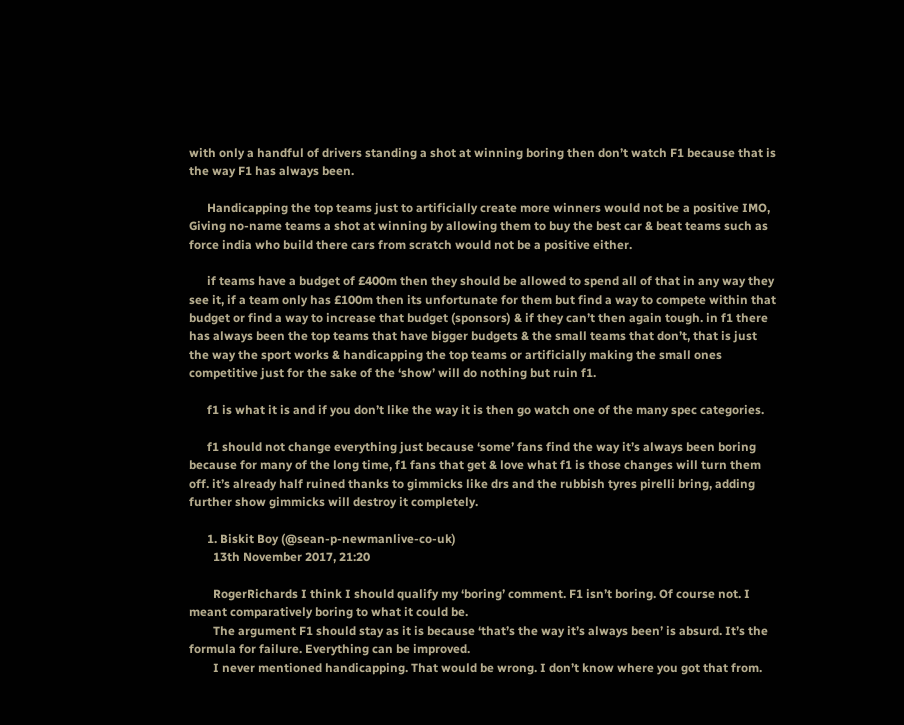with only a handful of drivers standing a shot at winning boring then don’t watch F1 because that is the way F1 has always been.

      Handicapping the top teams just to artificially create more winners would not be a positive IMO, Giving no-name teams a shot at winning by allowing them to buy the best car & beat teams such as force india who build there cars from scratch would not be a positive either.

      if teams have a budget of £400m then they should be allowed to spend all of that in any way they see it, if a team only has £100m then its unfortunate for them but find a way to compete within that budget or find a way to increase that budget (sponsors) & if they can’t then again tough. in f1 there has always been the top teams that have bigger budgets & the small teams that don’t, that is just the way the sport works & handicapping the top teams or artificially making the small ones competitive just for the sake of the ‘show’ will do nothing but ruin f1.

      f1 is what it is and if you don’t like the way it is then go watch one of the many spec categories.

      f1 should not change everything just because ‘some’ fans find the way it’s always been boring because for many of the long time, f1 fans that get & love what f1 is those changes will turn them off. it’s already half ruined thanks to gimmicks like drs and the rubbish tyres pirelli bring, adding further show gimmicks will destroy it completely.

      1. Biskit Boy (@sean-p-newmanlive-co-uk)
        13th November 2017, 21:20

        RogerRichards I think I should qualify my ‘boring’ comment. F1 isn’t boring. Of course not. I meant comparatively boring to what it could be.
        The argument F1 should stay as it is because ‘that’s the way it’s always been’ is absurd. It’s the formula for failure. Everything can be improved.
        I never mentioned handicapping. That would be wrong. I don’t know where you got that from.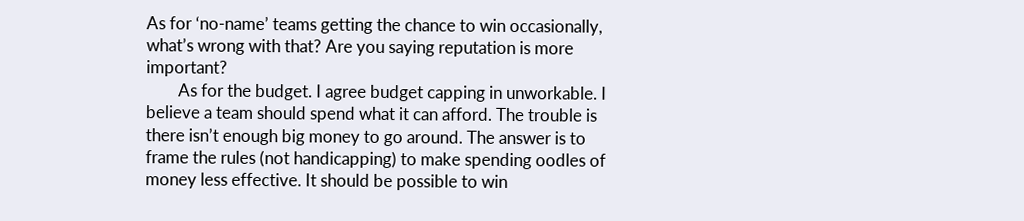As for ‘no-name’ teams getting the chance to win occasionally, what’s wrong with that? Are you saying reputation is more important?
        As for the budget. I agree budget capping in unworkable. I believe a team should spend what it can afford. The trouble is there isn’t enough big money to go around. The answer is to frame the rules (not handicapping) to make spending oodles of money less effective. It should be possible to win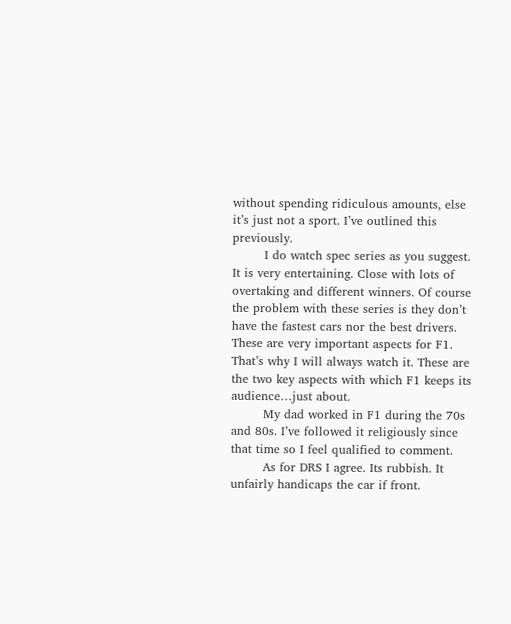without spending ridiculous amounts, else it’s just not a sport. I’ve outlined this previously.
        I do watch spec series as you suggest. It is very entertaining. Close with lots of overtaking and different winners. Of course the problem with these series is they don’t have the fastest cars nor the best drivers. These are very important aspects for F1. That’s why I will always watch it. These are the two key aspects with which F1 keeps its audience…just about.
        My dad worked in F1 during the 70s and 80s. I’ve followed it religiously since that time so I feel qualified to comment.
        As for DRS I agree. Its rubbish. It unfairly handicaps the car if front.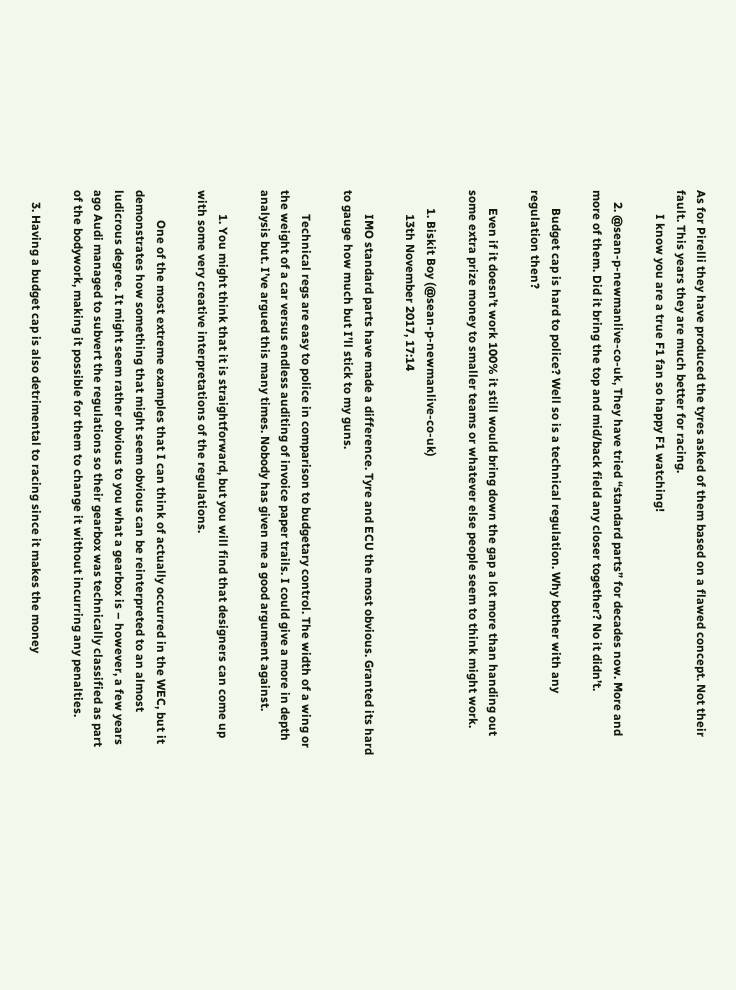As for Pirelli they have produced the tyres asked of them based on a flawed concept. Not their fault. This years they are much better for racing.
        I know you are a true F1 fan so happy F1 watching!

    2. @sean-p-newmanlive-co-uk, They have tried “standard parts” for decades now. More and more of them. Did it bring the top and mid/back field any closer together? No it didn’t.

      Budget cap is hard to police? Well so is a technical regulation. Why bother with any regulation then?

      Even if it doesn’t work 100% it still would bring down the gap a lot more than handing out some extra prize money to smaller teams or whatever else people seem to think might work.

      1. Biskit Boy (@sean-p-newmanlive-co-uk)
        13th November 2017, 17:14

        IMO standard parts have made a difference. Tyre and ECU the most obvious. Granted its hard to gauge how much but I’ll stick to my guns.

        Technical regs are easy to police in comparison to budgetary control. The width of a wing or the weight of a car versus endless auditing of invoice paper trails. I could give a more in depth analysis but. I’ve argued this many times. Nobody has given me a good argument against.

        1. You might think that it is straightforward, but you will find that designers can come up with some very creative interpretations of the regulations.

          One of the most extreme examples that I can think of actually occurred in the WEC, but it demonstrates how something that might seem obvious can be reinterpreted to an almost ludicrous degree. It might seem rather obvious to you what a gearbox is – however, a few years ago Audi managed to subvert the regulations so their gearbox was technically classified as part of the bodywork, making it possible for them to change it without incurring any penalties.

    3. Having a budget cap is also detrimental to racing since it makes the money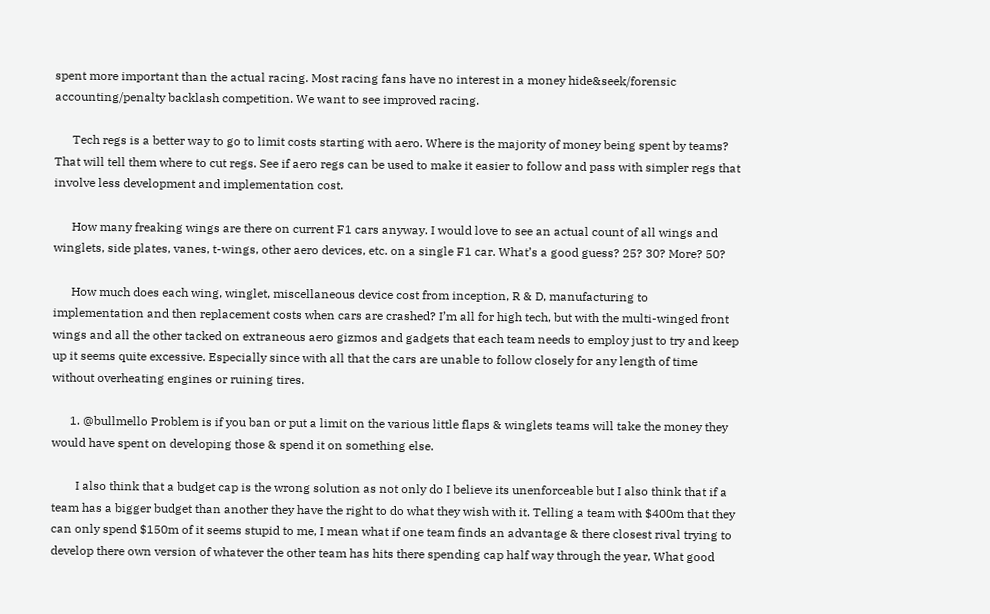spent more important than the actual racing. Most racing fans have no interest in a money hide&seek/forensic accounting/penalty backlash competition. We want to see improved racing.

      Tech regs is a better way to go to limit costs starting with aero. Where is the majority of money being spent by teams? That will tell them where to cut regs. See if aero regs can be used to make it easier to follow and pass with simpler regs that involve less development and implementation cost.

      How many freaking wings are there on current F1 cars anyway. I would love to see an actual count of all wings and winglets, side plates, vanes, t-wings, other aero devices, etc. on a single F1 car. What’s a good guess? 25? 30? More? 50?

      How much does each wing, winglet, miscellaneous device cost from inception, R & D, manufacturing to implementation and then replacement costs when cars are crashed? I’m all for high tech, but with the multi-winged front wings and all the other tacked on extraneous aero gizmos and gadgets that each team needs to employ just to try and keep up it seems quite excessive. Especially since with all that the cars are unable to follow closely for any length of time without overheating engines or ruining tires.

      1. @bullmello Problem is if you ban or put a limit on the various little flaps & winglets teams will take the money they would have spent on developing those & spend it on something else.

        I also think that a budget cap is the wrong solution as not only do I believe its unenforceable but I also think that if a team has a bigger budget than another they have the right to do what they wish with it. Telling a team with $400m that they can only spend $150m of it seems stupid to me, I mean what if one team finds an advantage & there closest rival trying to develop there own version of whatever the other team has hits there spending cap half way through the year, What good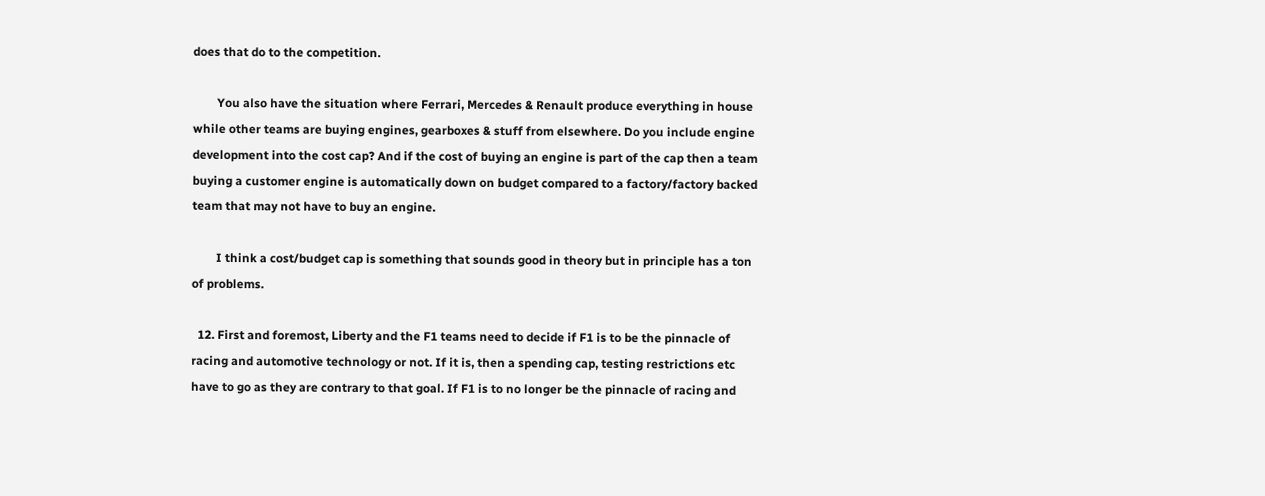does that do to the competition.

        You also have the situation where Ferrari, Mercedes & Renault produce everything in house while other teams are buying engines, gearboxes & stuff from elsewhere. Do you include engine development into the cost cap? And if the cost of buying an engine is part of the cap then a team buying a customer engine is automatically down on budget compared to a factory/factory backed team that may not have to buy an engine.

        I think a cost/budget cap is something that sounds good in theory but in principle has a ton of problems.

  12. First and foremost, Liberty and the F1 teams need to decide if F1 is to be the pinnacle of racing and automotive technology or not. If it is, then a spending cap, testing restrictions etc have to go as they are contrary to that goal. If F1 is to no longer be the pinnacle of racing and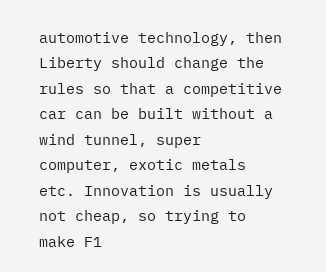automotive technology, then Liberty should change the rules so that a competitive car can be built without a wind tunnel, super computer, exotic metals etc. Innovation is usually not cheap, so trying to make F1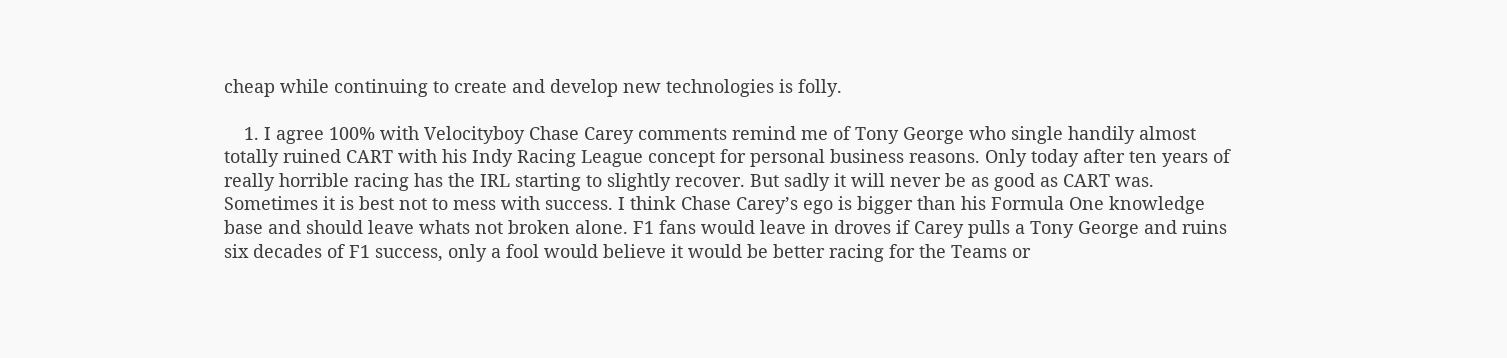cheap while continuing to create and develop new technologies is folly.

    1. I agree 100% with Velocityboy Chase Carey comments remind me of Tony George who single handily almost totally ruined CART with his Indy Racing League concept for personal business reasons. Only today after ten years of really horrible racing has the IRL starting to slightly recover. But sadly it will never be as good as CART was. Sometimes it is best not to mess with success. I think Chase Carey’s ego is bigger than his Formula One knowledge base and should leave whats not broken alone. F1 fans would leave in droves if Carey pulls a Tony George and ruins six decades of F1 success, only a fool would believe it would be better racing for the Teams or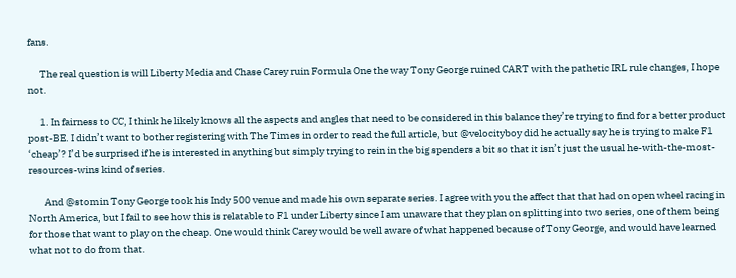fans.

      The real question is will Liberty Media and Chase Carey ruin Formula One the way Tony George ruined CART with the pathetic IRL rule changes, I hope not.

      1. In fairness to CC, I think he likely knows all the aspects and angles that need to be considered in this balance they’re trying to find for a better product post-BE. I didn’t want to bother registering with The Times in order to read the full article, but @velocityboy did he actually say he is trying to make F1 ‘cheap’? I’d be surprised if he is interested in anything but simply trying to rein in the big spenders a bit so that it isn’t just the usual he-with-the-most-resources-wins kind of series.

        And @stomin Tony George took his Indy 500 venue and made his own separate series. I agree with you the affect that that had on open wheel racing in North America, but I fail to see how this is relatable to F1 under Liberty since I am unaware that they plan on splitting into two series, one of them being for those that want to play on the cheap. One would think Carey would be well aware of what happened because of Tony George, and would have learned what not to do from that.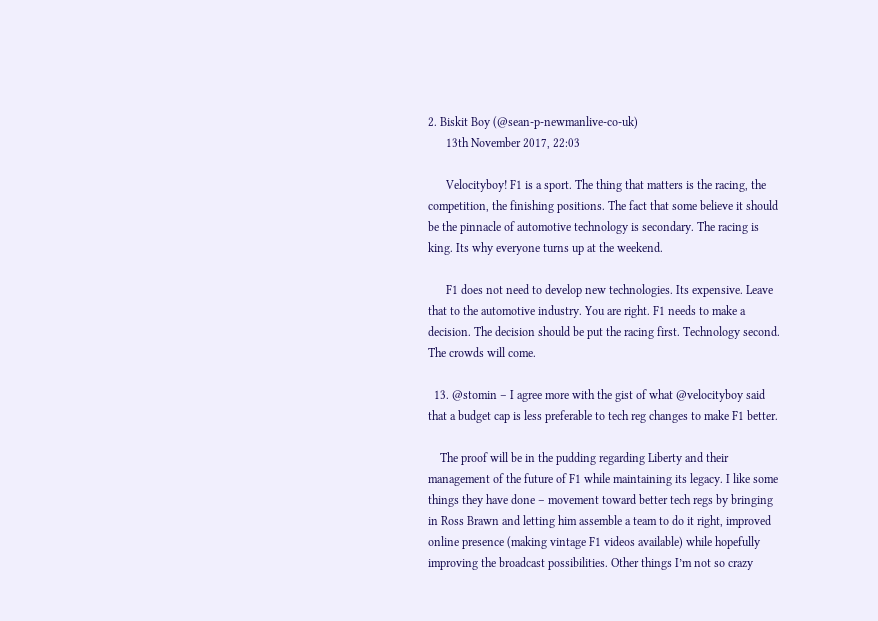2. Biskit Boy (@sean-p-newmanlive-co-uk)
      13th November 2017, 22:03

      Velocityboy! F1 is a sport. The thing that matters is the racing, the competition, the finishing positions. The fact that some believe it should be the pinnacle of automotive technology is secondary. The racing is king. Its why everyone turns up at the weekend.

      F1 does not need to develop new technologies. Its expensive. Leave that to the automotive industry. You are right. F1 needs to make a decision. The decision should be put the racing first. Technology second. The crowds will come.

  13. @stomin – I agree more with the gist of what @velocityboy said that a budget cap is less preferable to tech reg changes to make F1 better.

    The proof will be in the pudding regarding Liberty and their management of the future of F1 while maintaining its legacy. I like some things they have done – movement toward better tech regs by bringing in Ross Brawn and letting him assemble a team to do it right, improved online presence (making vintage F1 videos available) while hopefully improving the broadcast possibilities. Other things I’m not so crazy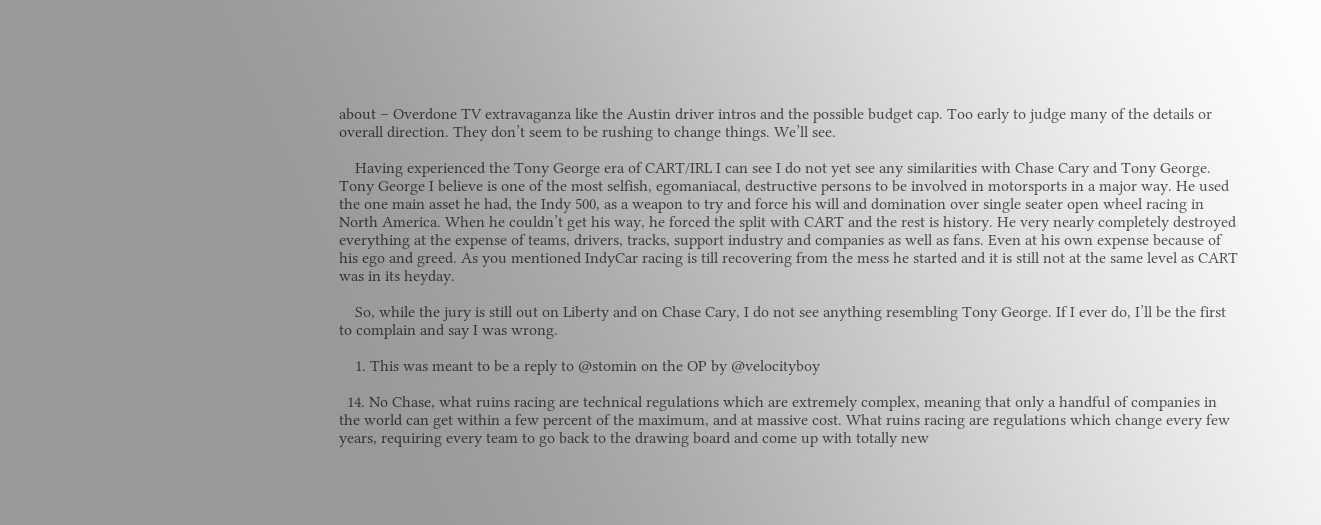about – Overdone TV extravaganza like the Austin driver intros and the possible budget cap. Too early to judge many of the details or overall direction. They don’t seem to be rushing to change things. We’ll see.

    Having experienced the Tony George era of CART/IRL I can see I do not yet see any similarities with Chase Cary and Tony George. Tony George I believe is one of the most selfish, egomaniacal, destructive persons to be involved in motorsports in a major way. He used the one main asset he had, the Indy 500, as a weapon to try and force his will and domination over single seater open wheel racing in North America. When he couldn’t get his way, he forced the split with CART and the rest is history. He very nearly completely destroyed everything at the expense of teams, drivers, tracks, support industry and companies as well as fans. Even at his own expense because of his ego and greed. As you mentioned IndyCar racing is till recovering from the mess he started and it is still not at the same level as CART was in its heyday.

    So, while the jury is still out on Liberty and on Chase Cary, I do not see anything resembling Tony George. If I ever do, I’ll be the first to complain and say I was wrong.

    1. This was meant to be a reply to @stomin on the OP by @velocityboy

  14. No Chase, what ruins racing are technical regulations which are extremely complex, meaning that only a handful of companies in the world can get within a few percent of the maximum, and at massive cost. What ruins racing are regulations which change every few years, requiring every team to go back to the drawing board and come up with totally new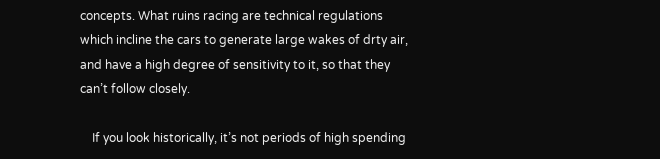concepts. What ruins racing are technical regulations which incline the cars to generate large wakes of drty air, and have a high degree of sensitivity to it, so that they can’t follow closely.

    If you look historically, it’s not periods of high spending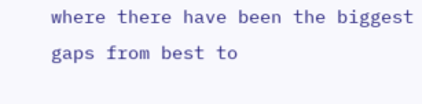where there have been the biggest gaps from best to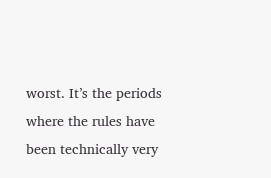worst. It’s the periods where the rules have been technically very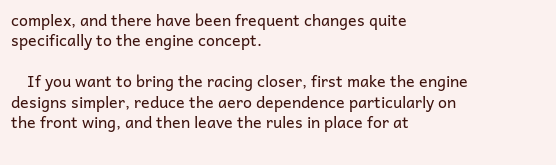complex, and there have been frequent changes quite specifically to the engine concept.

    If you want to bring the racing closer, first make the engine designs simpler, reduce the aero dependence particularly on the front wing, and then leave the rules in place for at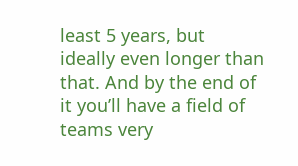least 5 years, but ideally even longer than that. And by the end of it you’ll have a field of teams very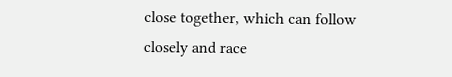close together, which can follow closely and race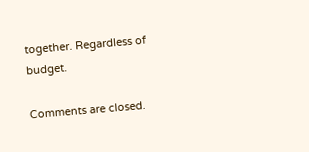together. Regardless of budget.

Comments are closed.